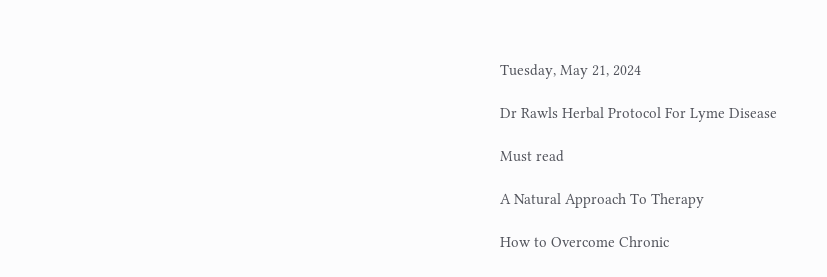Tuesday, May 21, 2024

Dr Rawls Herbal Protocol For Lyme Disease

Must read

A Natural Approach To Therapy

How to Overcome Chronic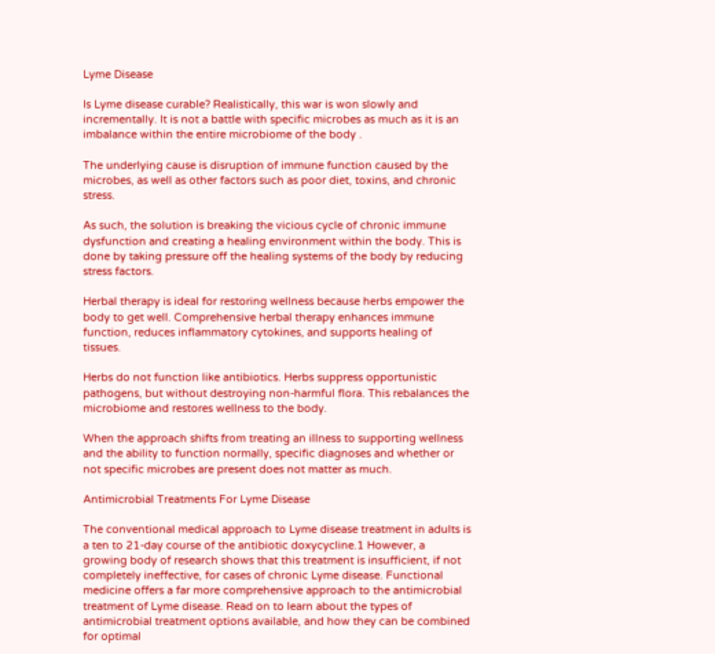Lyme Disease

Is Lyme disease curable? Realistically, this war is won slowly and incrementally. It is not a battle with specific microbes as much as it is an imbalance within the entire microbiome of the body .

The underlying cause is disruption of immune function caused by the microbes, as well as other factors such as poor diet, toxins, and chronic stress.

As such, the solution is breaking the vicious cycle of chronic immune dysfunction and creating a healing environment within the body. This is done by taking pressure off the healing systems of the body by reducing stress factors.

Herbal therapy is ideal for restoring wellness because herbs empower the body to get well. Comprehensive herbal therapy enhances immune function, reduces inflammatory cytokines, and supports healing of tissues.

Herbs do not function like antibiotics. Herbs suppress opportunistic pathogens, but without destroying non-harmful flora. This rebalances the microbiome and restores wellness to the body.

When the approach shifts from treating an illness to supporting wellness and the ability to function normally, specific diagnoses and whether or not specific microbes are present does not matter as much.

Antimicrobial Treatments For Lyme Disease

The conventional medical approach to Lyme disease treatment in adults is a ten to 21-day course of the antibiotic doxycycline.1 However, a growing body of research shows that this treatment is insufficient, if not completely ineffective, for cases of chronic Lyme disease. Functional medicine offers a far more comprehensive approach to the antimicrobial treatment of Lyme disease. Read on to learn about the types of antimicrobial treatment options available, and how they can be combined for optimal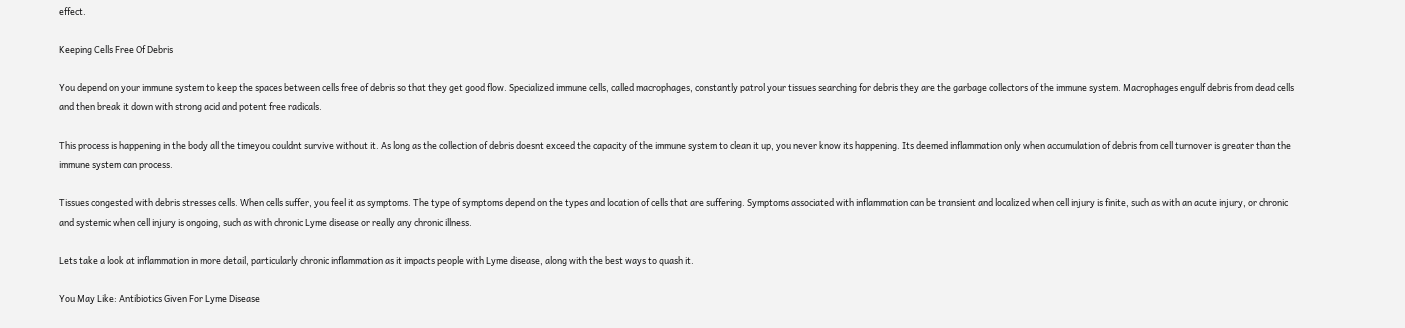effect.

Keeping Cells Free Of Debris

You depend on your immune system to keep the spaces between cells free of debris so that they get good flow. Specialized immune cells, called macrophages, constantly patrol your tissues searching for debris they are the garbage collectors of the immune system. Macrophages engulf debris from dead cells and then break it down with strong acid and potent free radicals.

This process is happening in the body all the timeyou couldnt survive without it. As long as the collection of debris doesnt exceed the capacity of the immune system to clean it up, you never know its happening. Its deemed inflammation only when accumulation of debris from cell turnover is greater than the immune system can process.

Tissues congested with debris stresses cells. When cells suffer, you feel it as symptoms. The type of symptoms depend on the types and location of cells that are suffering. Symptoms associated with inflammation can be transient and localized when cell injury is finite, such as with an acute injury, or chronic and systemic when cell injury is ongoing, such as with chronic Lyme disease or really any chronic illness.

Lets take a look at inflammation in more detail, particularly chronic inflammation as it impacts people with Lyme disease, along with the best ways to quash it.

You May Like: Antibiotics Given For Lyme Disease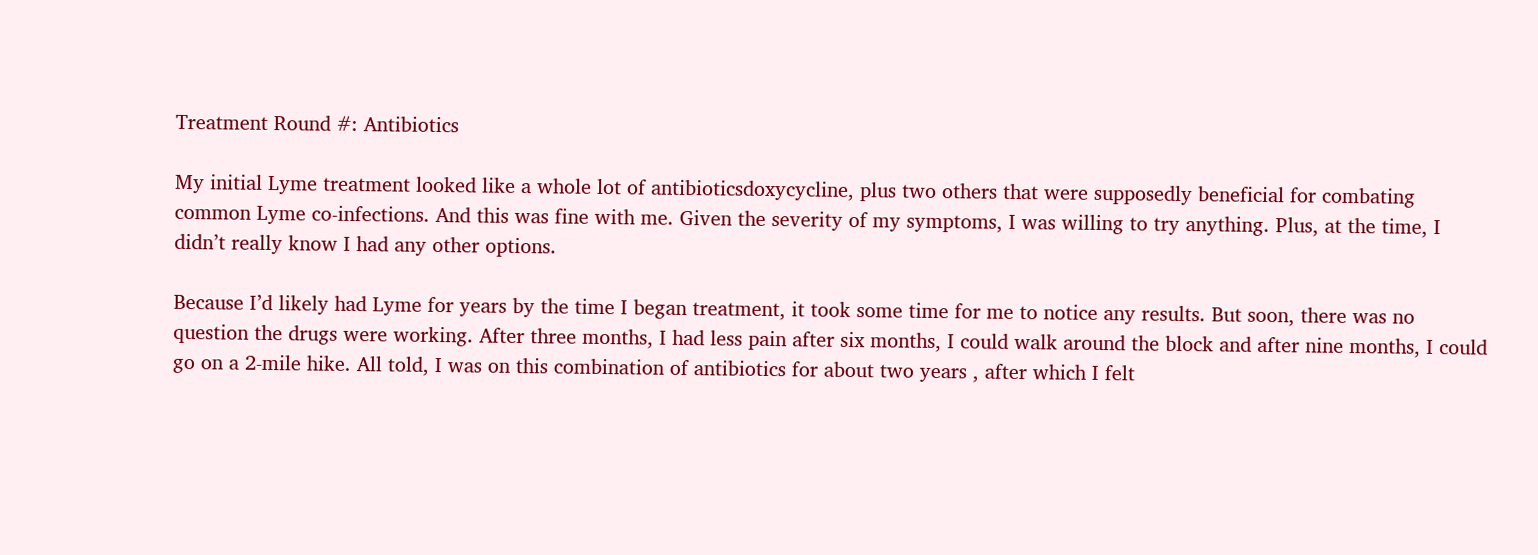Treatment Round #: Antibiotics

My initial Lyme treatment looked like a whole lot of antibioticsdoxycycline, plus two others that were supposedly beneficial for combating common Lyme co-infections. And this was fine with me. Given the severity of my symptoms, I was willing to try anything. Plus, at the time, I didn’t really know I had any other options.

Because I’d likely had Lyme for years by the time I began treatment, it took some time for me to notice any results. But soon, there was no question the drugs were working. After three months, I had less pain after six months, I could walk around the block and after nine months, I could go on a 2-mile hike. All told, I was on this combination of antibiotics for about two years , after which I felt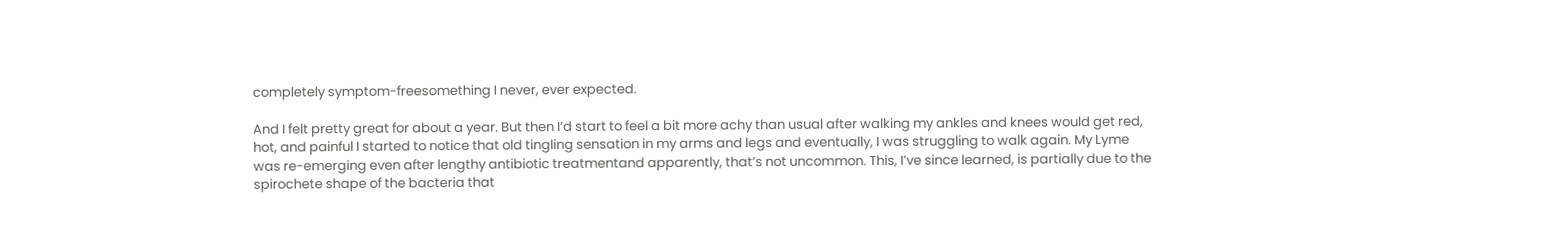completely symptom-freesomething I never, ever expected.

And I felt pretty great for about a year. But then I’d start to feel a bit more achy than usual after walking my ankles and knees would get red, hot, and painful I started to notice that old tingling sensation in my arms and legs and eventually, I was struggling to walk again. My Lyme was re-emerging even after lengthy antibiotic treatmentand apparently, that’s not uncommon. This, I’ve since learned, is partially due to the spirochete shape of the bacteria that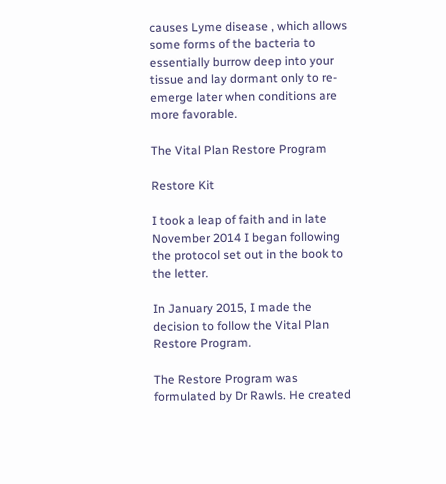causes Lyme disease , which allows some forms of the bacteria to essentially burrow deep into your tissue and lay dormant only to re-emerge later when conditions are more favorable.

The Vital Plan Restore Program

Restore Kit

I took a leap of faith and in late November 2014 I began following the protocol set out in the book to the letter.

In January 2015, I made the decision to follow the Vital Plan Restore Program.

The Restore Program was formulated by Dr Rawls. He created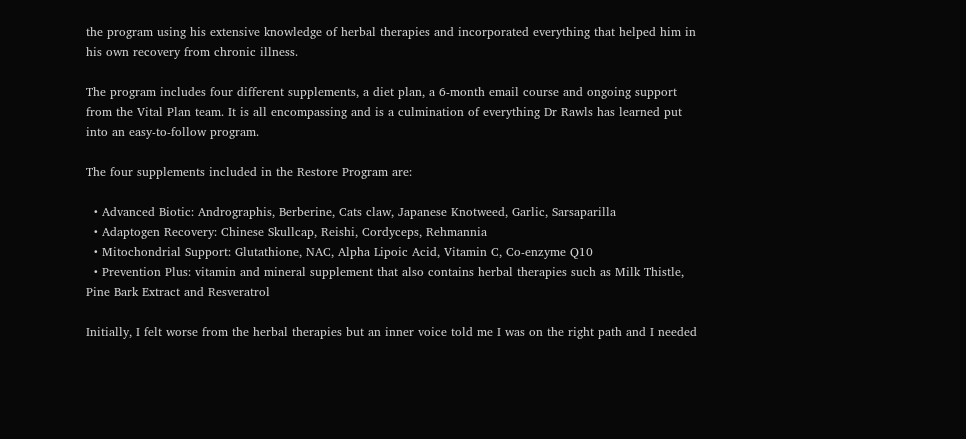the program using his extensive knowledge of herbal therapies and incorporated everything that helped him in his own recovery from chronic illness.

The program includes four different supplements, a diet plan, a 6-month email course and ongoing support from the Vital Plan team. It is all encompassing and is a culmination of everything Dr Rawls has learned put into an easy-to-follow program.

The four supplements included in the Restore Program are:

  • Advanced Biotic: Andrographis, Berberine, Cats claw, Japanese Knotweed, Garlic, Sarsaparilla
  • Adaptogen Recovery: Chinese Skullcap, Reishi, Cordyceps, Rehmannia
  • Mitochondrial Support: Glutathione, NAC, Alpha Lipoic Acid, Vitamin C, Co-enzyme Q10
  • Prevention Plus: vitamin and mineral supplement that also contains herbal therapies such as Milk Thistle, Pine Bark Extract and Resveratrol

Initially, I felt worse from the herbal therapies but an inner voice told me I was on the right path and I needed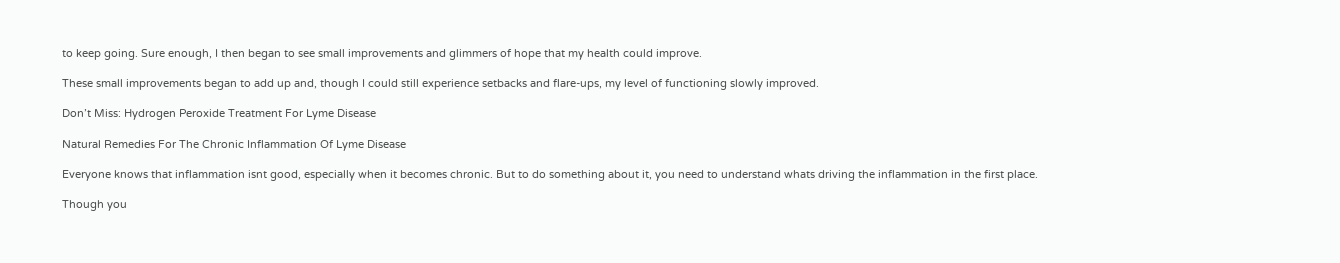to keep going. Sure enough, I then began to see small improvements and glimmers of hope that my health could improve.

These small improvements began to add up and, though I could still experience setbacks and flare-ups, my level of functioning slowly improved.

Don’t Miss: Hydrogen Peroxide Treatment For Lyme Disease

Natural Remedies For The Chronic Inflammation Of Lyme Disease

Everyone knows that inflammation isnt good, especially when it becomes chronic. But to do something about it, you need to understand whats driving the inflammation in the first place.

Though you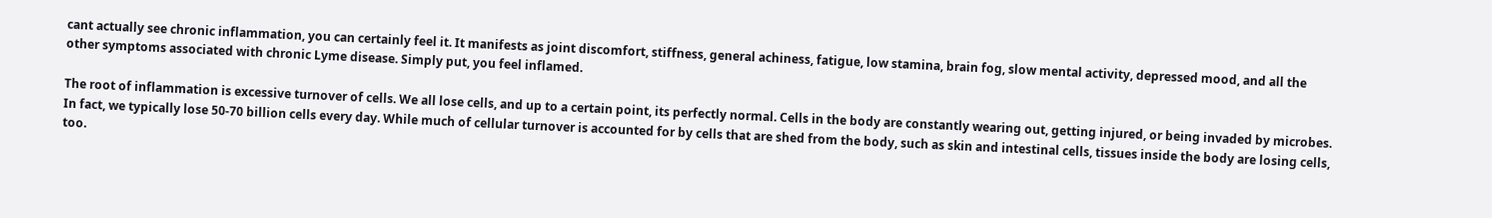cant actually see chronic inflammation, you can certainly feel it. It manifests as joint discomfort, stiffness, general achiness, fatigue, low stamina, brain fog, slow mental activity, depressed mood, and all the other symptoms associated with chronic Lyme disease. Simply put, you feel inflamed.

The root of inflammation is excessive turnover of cells. We all lose cells, and up to a certain point, its perfectly normal. Cells in the body are constantly wearing out, getting injured, or being invaded by microbes. In fact, we typically lose 50-70 billion cells every day. While much of cellular turnover is accounted for by cells that are shed from the body, such as skin and intestinal cells, tissues inside the body are losing cells, too.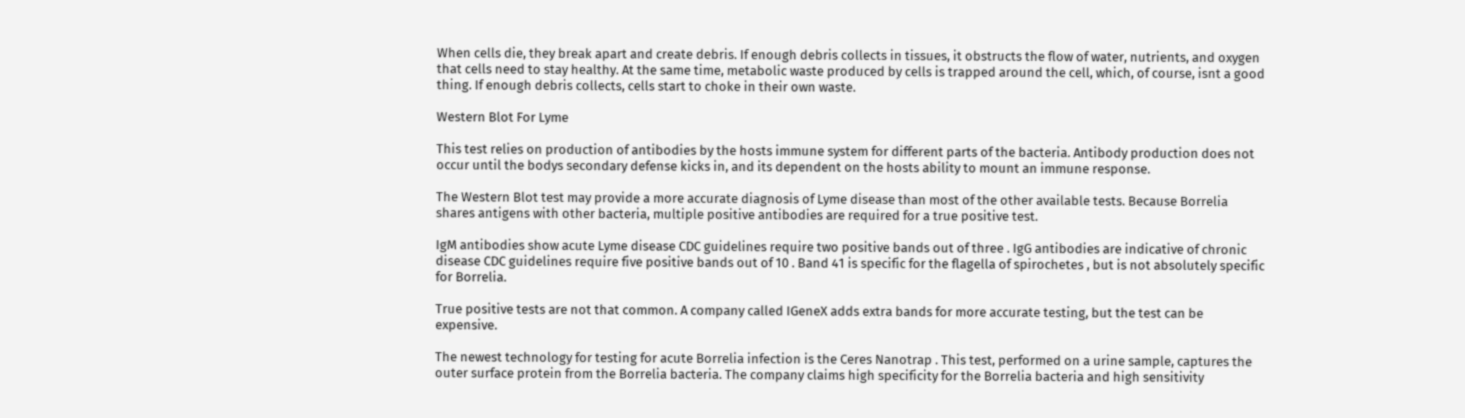When cells die, they break apart and create debris. If enough debris collects in tissues, it obstructs the flow of water, nutrients, and oxygen that cells need to stay healthy. At the same time, metabolic waste produced by cells is trapped around the cell, which, of course, isnt a good thing. If enough debris collects, cells start to choke in their own waste.

Western Blot For Lyme

This test relies on production of antibodies by the hosts immune system for different parts of the bacteria. Antibody production does not occur until the bodys secondary defense kicks in, and its dependent on the hosts ability to mount an immune response.

The Western Blot test may provide a more accurate diagnosis of Lyme disease than most of the other available tests. Because Borrelia shares antigens with other bacteria, multiple positive antibodies are required for a true positive test.

IgM antibodies show acute Lyme disease CDC guidelines require two positive bands out of three . IgG antibodies are indicative of chronic disease CDC guidelines require five positive bands out of 10 . Band 41 is specific for the flagella of spirochetes , but is not absolutely specific for Borrelia.

True positive tests are not that common. A company called IGeneX adds extra bands for more accurate testing, but the test can be expensive.

The newest technology for testing for acute Borrelia infection is the Ceres Nanotrap . This test, performed on a urine sample, captures the outer surface protein from the Borrelia bacteria. The company claims high specificity for the Borrelia bacteria and high sensitivity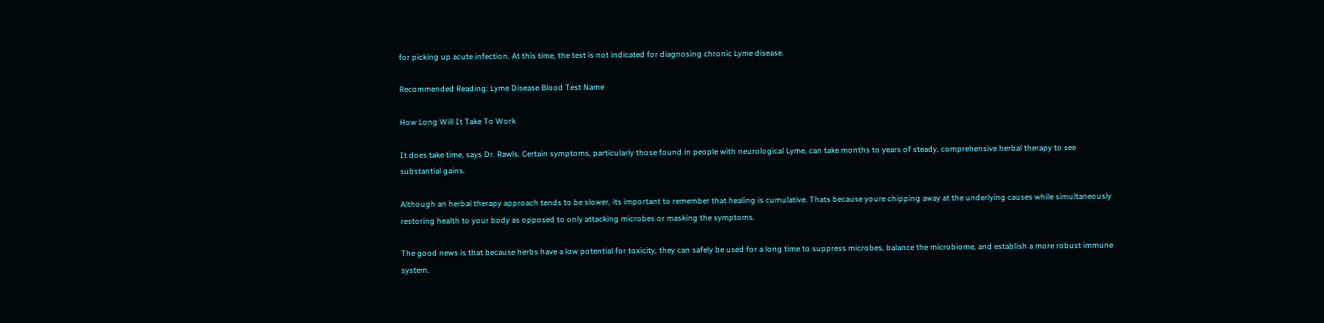for picking up acute infection. At this time, the test is not indicated for diagnosing chronic Lyme disease.

Recommended Reading: Lyme Disease Blood Test Name

How Long Will It Take To Work

It does take time, says Dr. Rawls. Certain symptoms, particularly those found in people with neurological Lyme, can take months to years of steady, comprehensive herbal therapy to see substantial gains.

Although an herbal therapy approach tends to be slower, its important to remember that healing is cumulative. Thats because youre chipping away at the underlying causes while simultaneously restoring health to your body as opposed to only attacking microbes or masking the symptoms.

The good news is that because herbs have a low potential for toxicity, they can safely be used for a long time to suppress microbes, balance the microbiome, and establish a more robust immune system.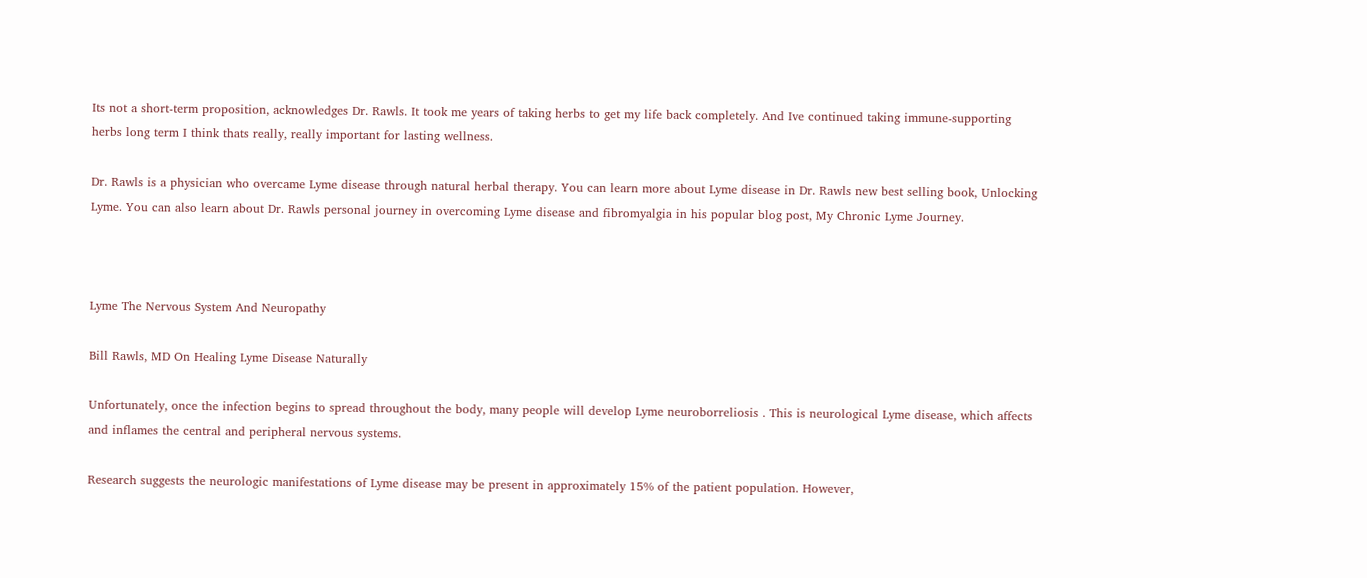Its not a short-term proposition, acknowledges Dr. Rawls. It took me years of taking herbs to get my life back completely. And Ive continued taking immune-supporting herbs long term I think thats really, really important for lasting wellness.

Dr. Rawls is a physician who overcame Lyme disease through natural herbal therapy. You can learn more about Lyme disease in Dr. Rawls new best selling book, Unlocking Lyme. You can also learn about Dr. Rawls personal journey in overcoming Lyme disease and fibromyalgia in his popular blog post, My Chronic Lyme Journey.



Lyme The Nervous System And Neuropathy

Bill Rawls, MD On Healing Lyme Disease Naturally

Unfortunately, once the infection begins to spread throughout the body, many people will develop Lyme neuroborreliosis . This is neurological Lyme disease, which affects and inflames the central and peripheral nervous systems.

Research suggests the neurologic manifestations of Lyme disease may be present in approximately 15% of the patient population. However,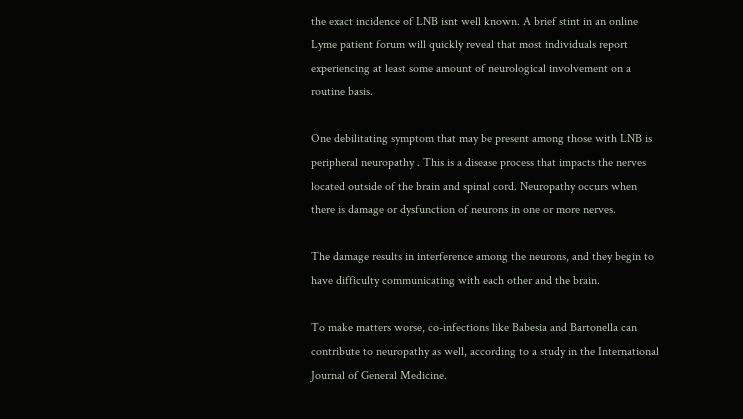the exact incidence of LNB isnt well known. A brief stint in an online Lyme patient forum will quickly reveal that most individuals report experiencing at least some amount of neurological involvement on a routine basis.

One debilitating symptom that may be present among those with LNB is peripheral neuropathy . This is a disease process that impacts the nerves located outside of the brain and spinal cord. Neuropathy occurs when there is damage or dysfunction of neurons in one or more nerves.

The damage results in interference among the neurons, and they begin to have difficulty communicating with each other and the brain.

To make matters worse, co-infections like Babesia and Bartonella can contribute to neuropathy as well, according to a study in the International Journal of General Medicine.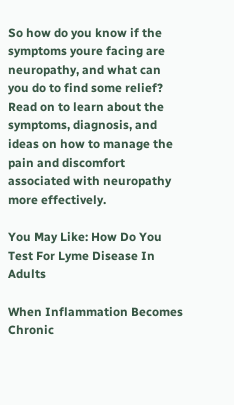So how do you know if the symptoms youre facing are neuropathy, and what can you do to find some relief? Read on to learn about the symptoms, diagnosis, and ideas on how to manage the pain and discomfort associated with neuropathy more effectively.

You May Like: How Do You Test For Lyme Disease In Adults

When Inflammation Becomes Chronic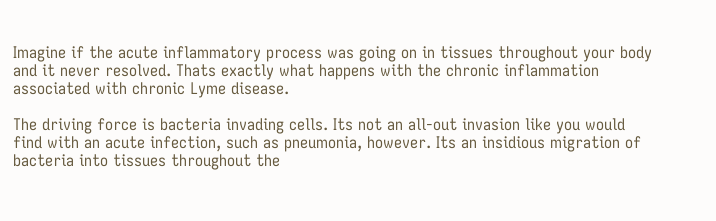Imagine if the acute inflammatory process was going on in tissues throughout your body and it never resolved. Thats exactly what happens with the chronic inflammation associated with chronic Lyme disease.

The driving force is bacteria invading cells. Its not an all-out invasion like you would find with an acute infection, such as pneumonia, however. Its an insidious migration of bacteria into tissues throughout the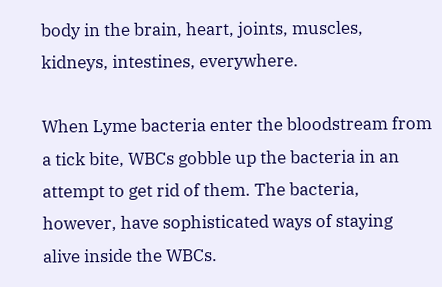body in the brain, heart, joints, muscles, kidneys, intestines, everywhere.

When Lyme bacteria enter the bloodstream from a tick bite, WBCs gobble up the bacteria in an attempt to get rid of them. The bacteria, however, have sophisticated ways of staying alive inside the WBCs.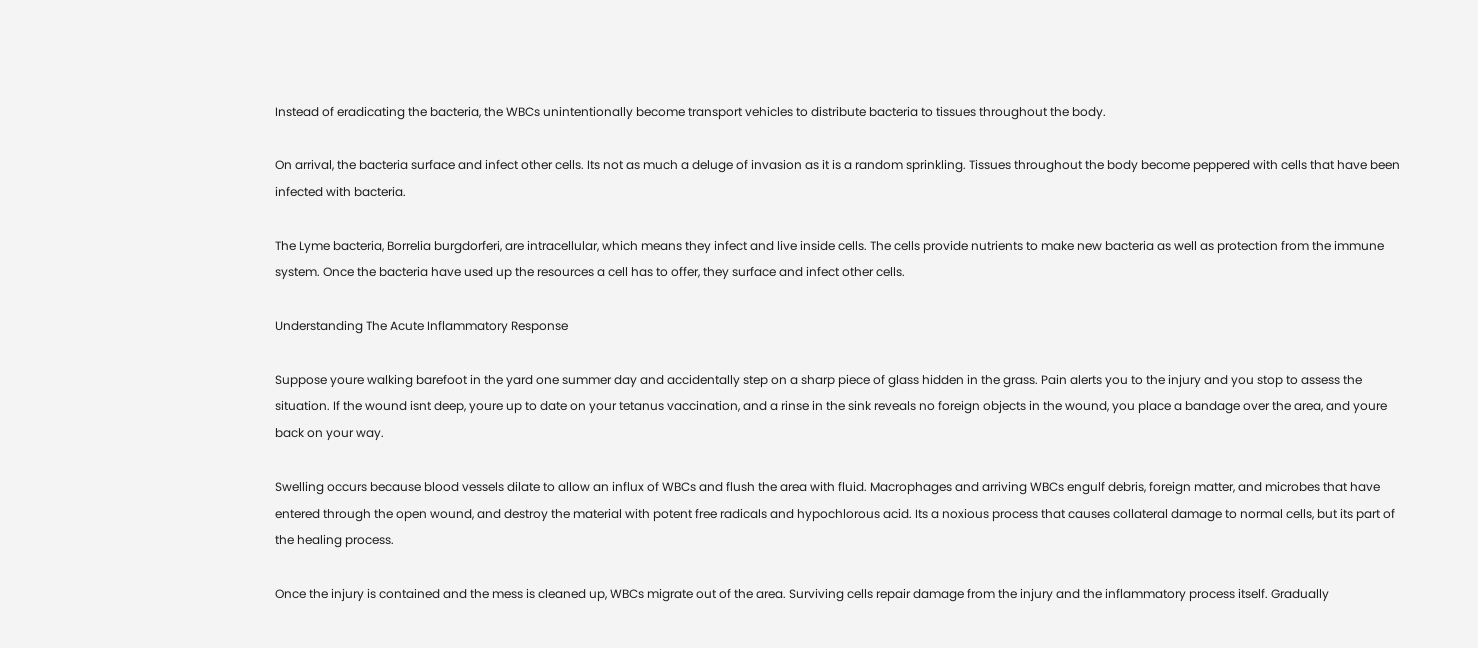Instead of eradicating the bacteria, the WBCs unintentionally become transport vehicles to distribute bacteria to tissues throughout the body.

On arrival, the bacteria surface and infect other cells. Its not as much a deluge of invasion as it is a random sprinkling. Tissues throughout the body become peppered with cells that have been infected with bacteria.

The Lyme bacteria, Borrelia burgdorferi, are intracellular, which means they infect and live inside cells. The cells provide nutrients to make new bacteria as well as protection from the immune system. Once the bacteria have used up the resources a cell has to offer, they surface and infect other cells.

Understanding The Acute Inflammatory Response

Suppose youre walking barefoot in the yard one summer day and accidentally step on a sharp piece of glass hidden in the grass. Pain alerts you to the injury and you stop to assess the situation. If the wound isnt deep, youre up to date on your tetanus vaccination, and a rinse in the sink reveals no foreign objects in the wound, you place a bandage over the area, and youre back on your way.

Swelling occurs because blood vessels dilate to allow an influx of WBCs and flush the area with fluid. Macrophages and arriving WBCs engulf debris, foreign matter, and microbes that have entered through the open wound, and destroy the material with potent free radicals and hypochlorous acid. Its a noxious process that causes collateral damage to normal cells, but its part of the healing process.

Once the injury is contained and the mess is cleaned up, WBCs migrate out of the area. Surviving cells repair damage from the injury and the inflammatory process itself. Gradually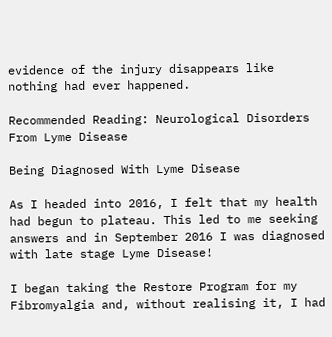evidence of the injury disappears like nothing had ever happened.

Recommended Reading: Neurological Disorders From Lyme Disease

Being Diagnosed With Lyme Disease

As I headed into 2016, I felt that my health had begun to plateau. This led to me seeking answers and in September 2016 I was diagnosed with late stage Lyme Disease!

I began taking the Restore Program for my Fibromyalgia and, without realising it, I had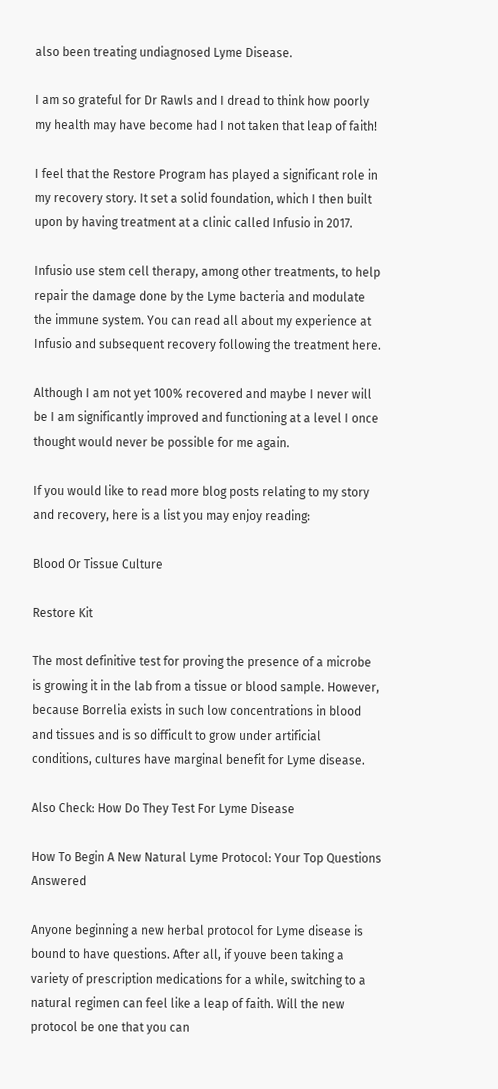also been treating undiagnosed Lyme Disease.

I am so grateful for Dr Rawls and I dread to think how poorly my health may have become had I not taken that leap of faith!

I feel that the Restore Program has played a significant role in my recovery story. It set a solid foundation, which I then built upon by having treatment at a clinic called Infusio in 2017.

Infusio use stem cell therapy, among other treatments, to help repair the damage done by the Lyme bacteria and modulate the immune system. You can read all about my experience at Infusio and subsequent recovery following the treatment here.

Although I am not yet 100% recovered and maybe I never will be I am significantly improved and functioning at a level I once thought would never be possible for me again.

If you would like to read more blog posts relating to my story and recovery, here is a list you may enjoy reading:

Blood Or Tissue Culture

Restore Kit

The most definitive test for proving the presence of a microbe is growing it in the lab from a tissue or blood sample. However, because Borrelia exists in such low concentrations in blood and tissues and is so difficult to grow under artificial conditions, cultures have marginal benefit for Lyme disease.

Also Check: How Do They Test For Lyme Disease

How To Begin A New Natural Lyme Protocol: Your Top Questions Answered

Anyone beginning a new herbal protocol for Lyme disease is bound to have questions. After all, if youve been taking a variety of prescription medications for a while, switching to a natural regimen can feel like a leap of faith. Will the new protocol be one that you can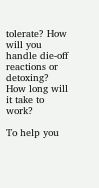tolerate? How will you handle die-off reactions or detoxing? How long will it take to work?

To help you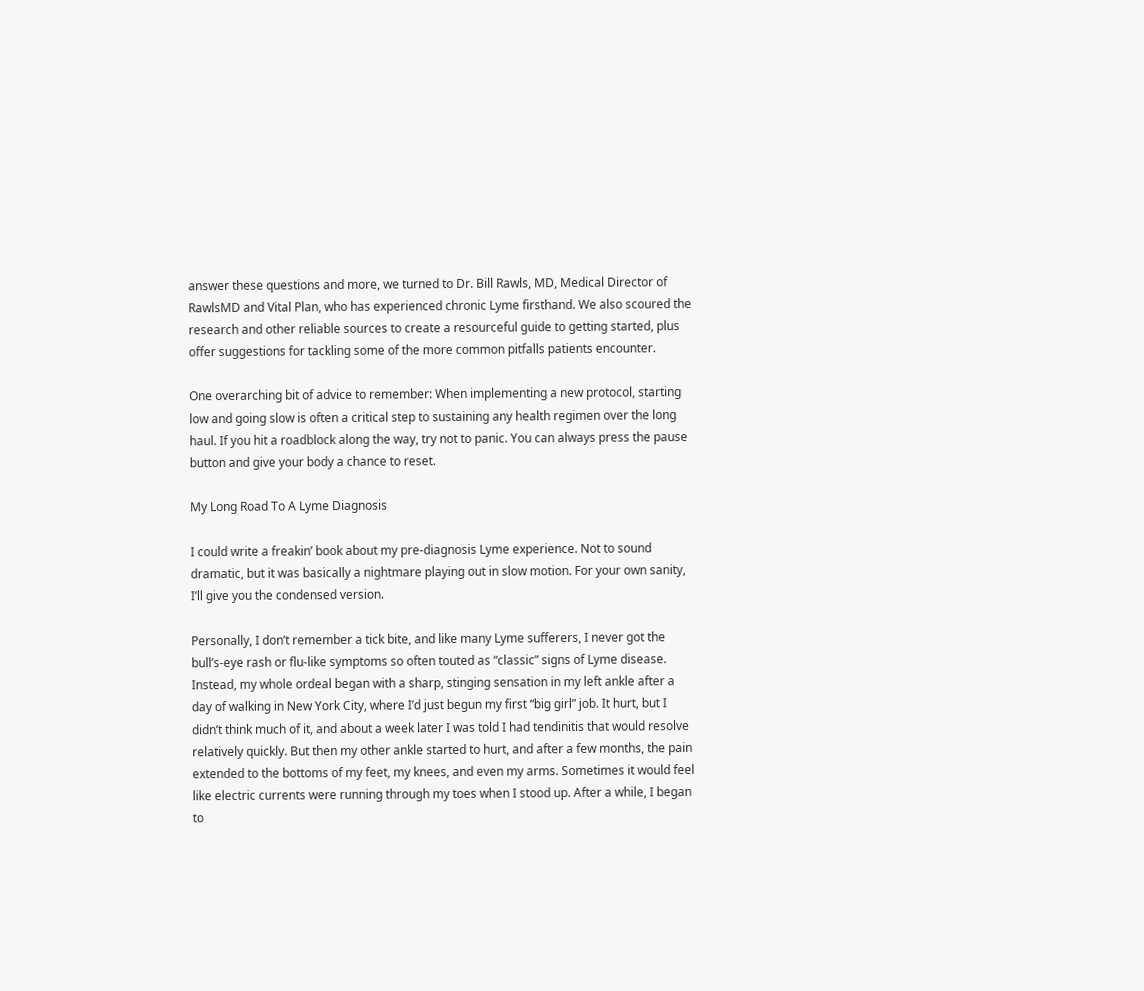answer these questions and more, we turned to Dr. Bill Rawls, MD, Medical Director of RawlsMD and Vital Plan, who has experienced chronic Lyme firsthand. We also scoured the research and other reliable sources to create a resourceful guide to getting started, plus offer suggestions for tackling some of the more common pitfalls patients encounter.

One overarching bit of advice to remember: When implementing a new protocol, starting low and going slow is often a critical step to sustaining any health regimen over the long haul. If you hit a roadblock along the way, try not to panic. You can always press the pause button and give your body a chance to reset.

My Long Road To A Lyme Diagnosis

I could write a freakin’ book about my pre-diagnosis Lyme experience. Not to sound dramatic, but it was basically a nightmare playing out in slow motion. For your own sanity, I’ll give you the condensed version.

Personally, I don’t remember a tick bite, and like many Lyme sufferers, I never got the bull’s-eye rash or flu-like symptoms so often touted as “classic” signs of Lyme disease. Instead, my whole ordeal began with a sharp, stinging sensation in my left ankle after a day of walking in New York City, where I’d just begun my first “big girl” job. It hurt, but I didn’t think much of it, and about a week later I was told I had tendinitis that would resolve relatively quickly. But then my other ankle started to hurt, and after a few months, the pain extended to the bottoms of my feet, my knees, and even my arms. Sometimes it would feel like electric currents were running through my toes when I stood up. After a while, I began to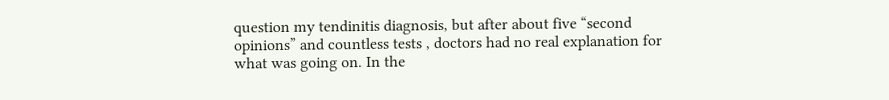question my tendinitis diagnosis, but after about five “second opinions” and countless tests , doctors had no real explanation for what was going on. In the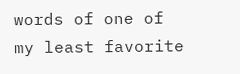words of one of my least favorite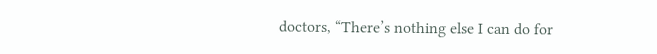doctors, “There’s nothing else I can do for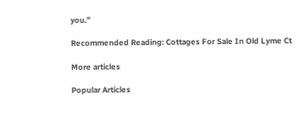you.”

Recommended Reading: Cottages For Sale In Old Lyme Ct

More articles

Popular Articles